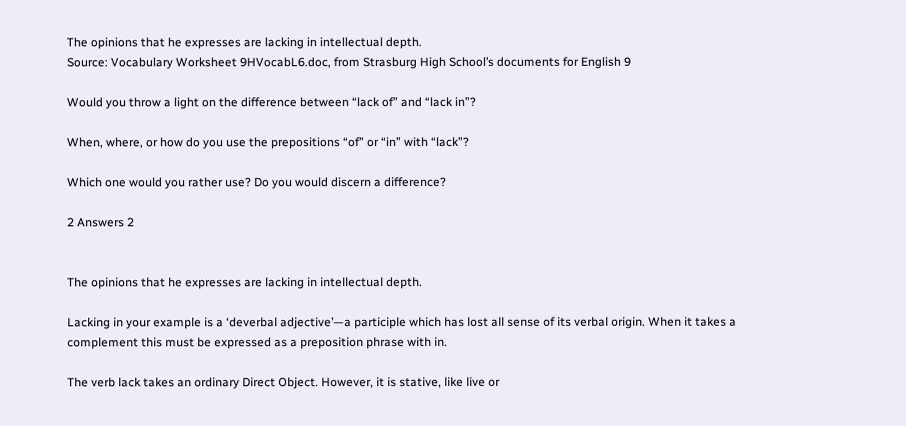The opinions that he expresses are lacking in intellectual depth.
Source: Vocabulary Worksheet 9HVocabL6.doc, from Strasburg High School’s documents for English 9

Would you throw a light on the difference between “lack of” and “lack in”?

When, where, or how do you use the prepositions “of” or “in” with “lack”?

Which one would you rather use? Do you would discern a difference?

2 Answers 2


The opinions that he expresses are lacking in intellectual depth.

Lacking in your example is a ‘deverbal adjective’—a participle which has lost all sense of its verbal origin. When it takes a complement this must be expressed as a preposition phrase with in.

The verb lack takes an ordinary Direct Object. However, it is stative, like live or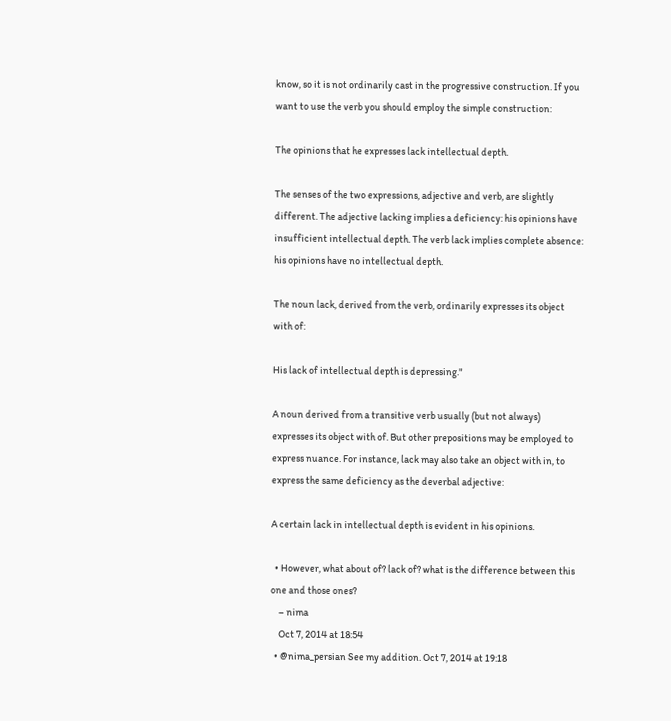know, so it is not ordinarily cast in the progressive construction. If you want to use the verb you should employ the simple construction:

The opinions that he expresses lack intellectual depth.

The senses of the two expressions, adjective and verb, are slightly different. The adjective lacking implies a deficiency: his opinions have insufficient intellectual depth. The verb lack implies complete absence: his opinions have no intellectual depth.

The noun lack, derived from the verb, ordinarily expresses its object with of:

His lack of intellectual depth is depressing."

A noun derived from a transitive verb usually (but not always) expresses its object with of. But other prepositions may be employed to express nuance. For instance, lack may also take an object with in, to express the same deficiency as the deverbal adjective:

A certain lack in intellectual depth is evident in his opinions.

  • However, what about of? lack of? what is the difference between this one and those ones?
    – nima
    Oct 7, 2014 at 18:54
  • @nima_persian See my addition. Oct 7, 2014 at 19:18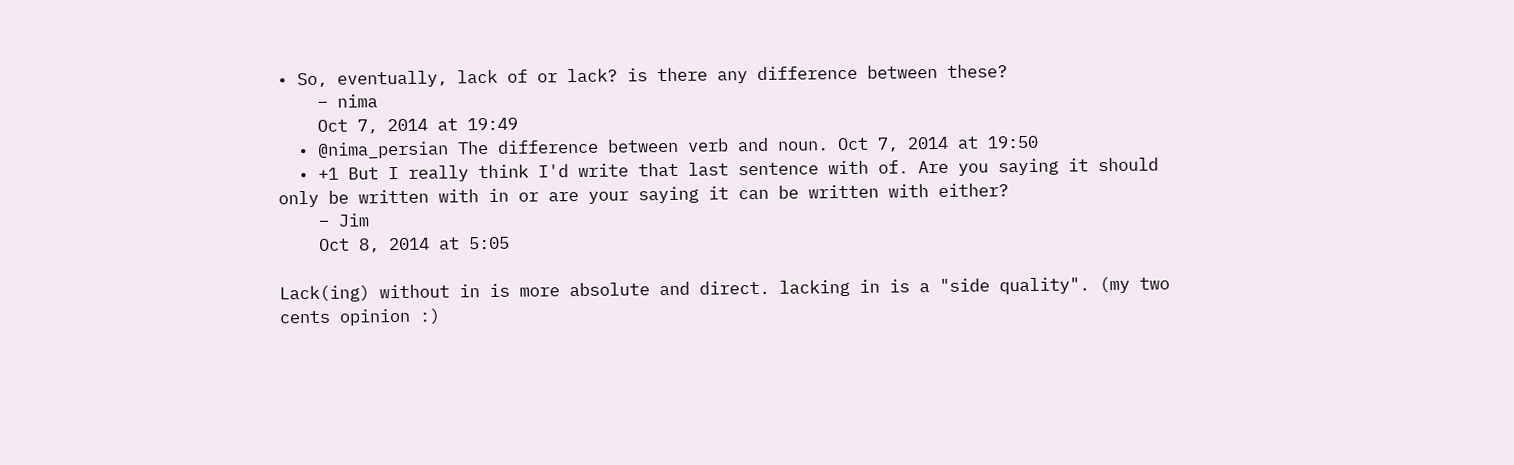• So, eventually, lack of or lack? is there any difference between these?
    – nima
    Oct 7, 2014 at 19:49
  • @nima_persian The difference between verb and noun. Oct 7, 2014 at 19:50
  • +1 But I really think I'd write that last sentence with of. Are you saying it should only be written with in or are your saying it can be written with either?
    – Jim
    Oct 8, 2014 at 5:05

Lack(ing) without in is more absolute and direct. lacking in is a "side quality". (my two cents opinion :)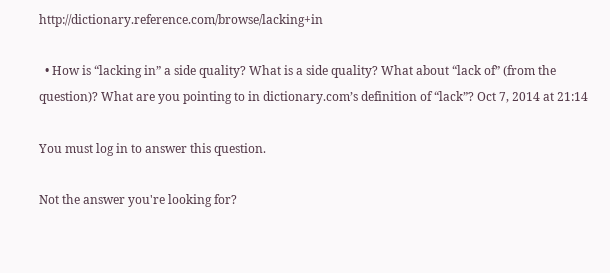http://dictionary.reference.com/browse/lacking+in

  • How is “lacking in” a side quality? What is a side quality? What about “lack of” (from the question)? What are you pointing to in dictionary.com’s definition of “lack”? Oct 7, 2014 at 21:14

You must log in to answer this question.

Not the answer you're looking for?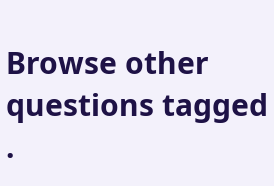Browse other questions tagged .